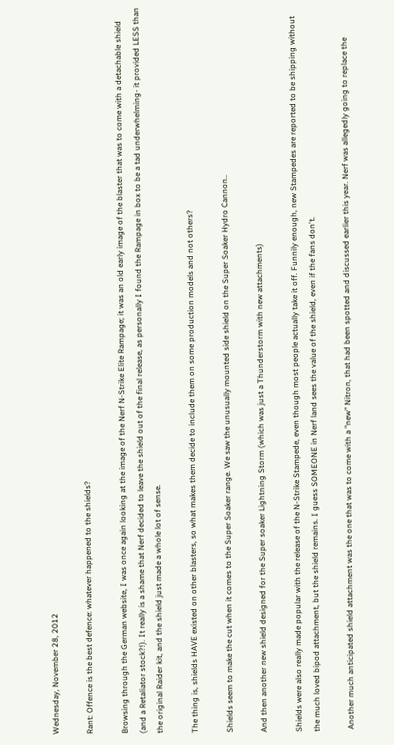Wednesday, November 28, 2012

Rant: Offence is the best defence: whatever happened to the shields?

Browsing through the German website, I was once again looking at the image of the Nerf N-Strike Elite Rampage; it was an old early image of the blaster that was to come with a detachable shield (and a Retaliator stock?!). It really is a shame that Nerf decided to leave the shield out of the final release, as personally I found the Rampage in box to be a tad underwhelming- it provided LESS than the original Raider kit, and the shield just made a whole lot of sense.

The thing is, shields HAVE existed on other blasters, so what makes them decide to include them on some production models and not others?

Shields seem to make the cut when it comes to the Super Soaker range. We saw the unusually mounted side shield on the Super Soaker Hydro Cannon..

And then another new shield designed for the Super soaker Lightning Storm (which was just a Thunderstorm with new attachments)

Shields were also really made popular with the release of the N-Strike Stampede, even though most people actually take it off. Funnily enough, new Stampedes are reported to be shipping without the much loved bipod attachment, but the shield remains. I guess SOMEONE in Nerf land sees the value of the shield, even if the fans don't.

 Another much anticipated shield attachment was the one that was to come with a "new" Nitron, that had been spotted and discussed earlier this year. Nerf was allegedly going to replace the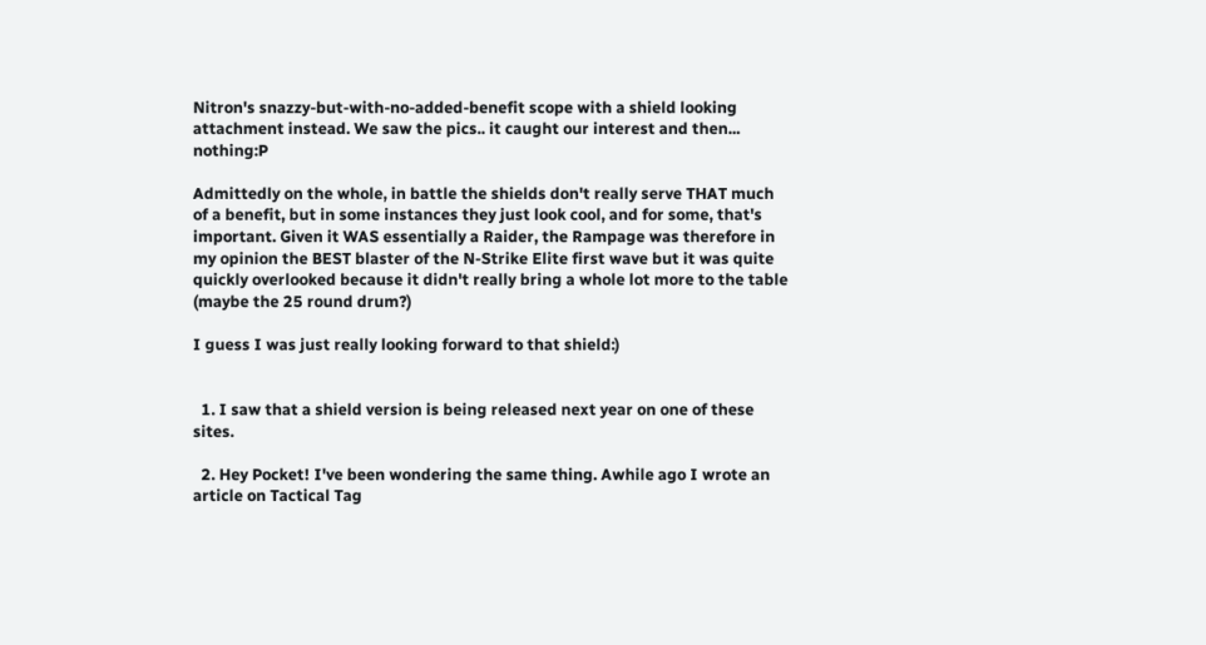Nitron's snazzy-but-with-no-added-benefit scope with a shield looking attachment instead. We saw the pics.. it caught our interest and then... nothing:P

Admittedly on the whole, in battle the shields don't really serve THAT much of a benefit, but in some instances they just look cool, and for some, that's important. Given it WAS essentially a Raider, the Rampage was therefore in my opinion the BEST blaster of the N-Strike Elite first wave but it was quite quickly overlooked because it didn't really bring a whole lot more to the table (maybe the 25 round drum?)

I guess I was just really looking forward to that shield:)


  1. I saw that a shield version is being released next year on one of these sites.

  2. Hey Pocket! I've been wondering the same thing. Awhile ago I wrote an article on Tactical Tag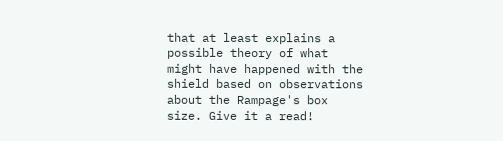that at least explains a possible theory of what might have happened with the shield based on observations about the Rampage's box size. Give it a read!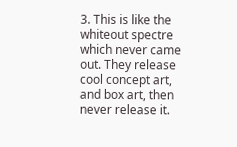3. This is like the whiteout spectre which never came out. They release cool concept art, and box art, then never release it.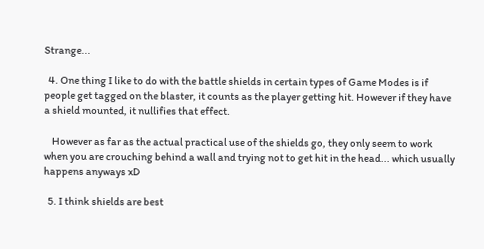Strange...

  4. One thing I like to do with the battle shields in certain types of Game Modes is if people get tagged on the blaster, it counts as the player getting hit. However if they have a shield mounted, it nullifies that effect.

    However as far as the actual practical use of the shields go, they only seem to work when you are crouching behind a wall and trying not to get hit in the head... which usually happens anyways xD

  5. I think shields are best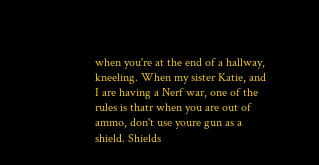when you're at the end of a hallway, kneeling. When my sister Katie, and I are having a Nerf war, one of the rules is thatr when you are out of ammo, don't use youre gun as a shield. Shields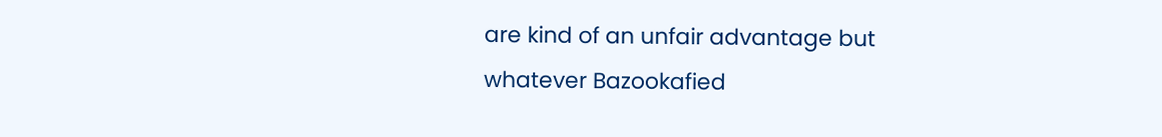are kind of an unfair advantage but whatever Bazookafied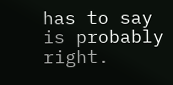has to say is probably right.